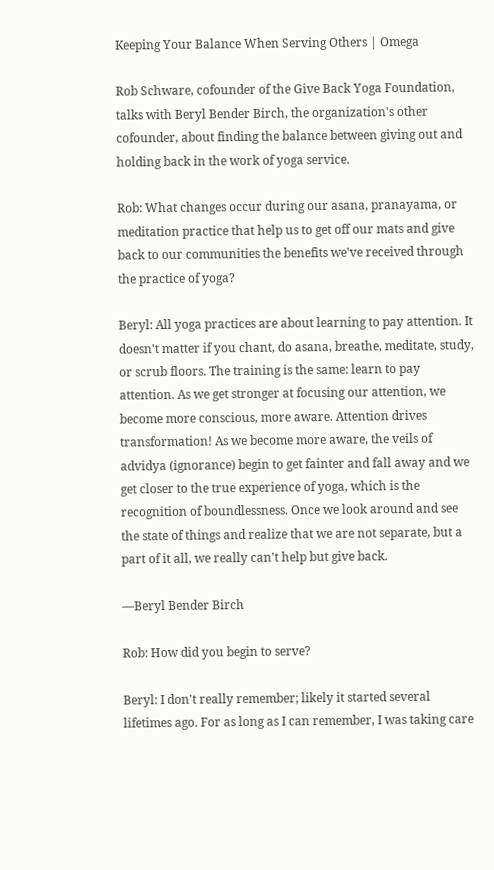Keeping Your Balance When Serving Others | Omega

Rob Schware, cofounder of the Give Back Yoga Foundation, talks with Beryl Bender Birch, the organization's other cofounder, about finding the balance between giving out and holding back in the work of yoga service.

Rob: What changes occur during our asana, pranayama, or meditation practice that help us to get off our mats and give back to our communities the benefits we've received through the practice of yoga?

Beryl: All yoga practices are about learning to pay attention. It doesn't matter if you chant, do asana, breathe, meditate, study, or scrub floors. The training is the same: learn to pay attention. As we get stronger at focusing our attention, we become more conscious, more aware. Attention drives transformation! As we become more aware, the veils of advidya (ignorance) begin to get fainter and fall away and we get closer to the true experience of yoga, which is the recognition of boundlessness. Once we look around and see the state of things and realize that we are not separate, but a part of it all, we really can't help but give back.

—Beryl Bender Birch

Rob: How did you begin to serve?

Beryl: I don't really remember; likely it started several lifetimes ago. For as long as I can remember, I was taking care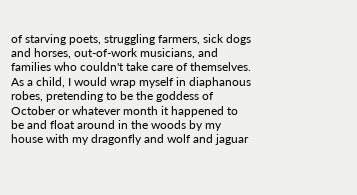of starving poets, struggling farmers, sick dogs and horses, out-of-work musicians, and families who couldn't take care of themselves. As a child, I would wrap myself in diaphanous robes, pretending to be the goddess of October or whatever month it happened to be and float around in the woods by my house with my dragonfly and wolf and jaguar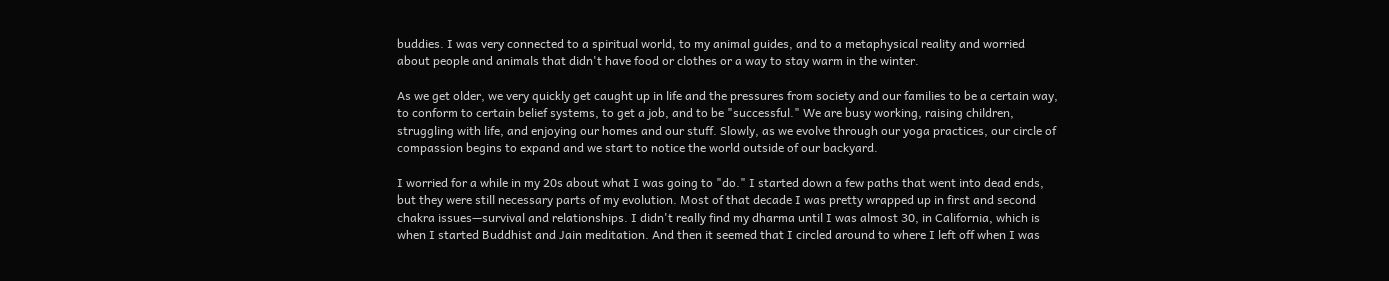buddies. I was very connected to a spiritual world, to my animal guides, and to a metaphysical reality and worried about people and animals that didn't have food or clothes or a way to stay warm in the winter.

As we get older, we very quickly get caught up in life and the pressures from society and our families to be a certain way, to conform to certain belief systems, to get a job, and to be "successful." We are busy working, raising children, struggling with life, and enjoying our homes and our stuff. Slowly, as we evolve through our yoga practices, our circle of compassion begins to expand and we start to notice the world outside of our backyard.

I worried for a while in my 20s about what I was going to "do." I started down a few paths that went into dead ends, but they were still necessary parts of my evolution. Most of that decade I was pretty wrapped up in first and second chakra issues—survival and relationships. I didn't really find my dharma until I was almost 30, in California, which is when I started Buddhist and Jain meditation. And then it seemed that I circled around to where I left off when I was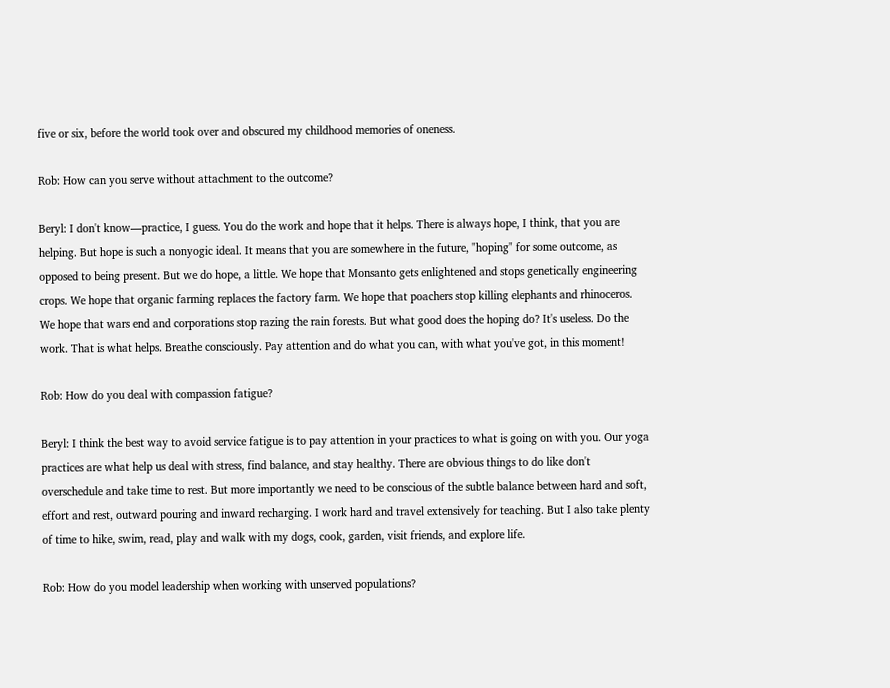five or six, before the world took over and obscured my childhood memories of oneness.

Rob: How can you serve without attachment to the outcome?

Beryl: I don't know—practice, I guess. You do the work and hope that it helps. There is always hope, I think, that you are helping. But hope is such a nonyogic ideal. It means that you are somewhere in the future, "hoping" for some outcome, as opposed to being present. But we do hope, a little. We hope that Monsanto gets enlightened and stops genetically engineering crops. We hope that organic farming replaces the factory farm. We hope that poachers stop killing elephants and rhinoceros. We hope that wars end and corporations stop razing the rain forests. But what good does the hoping do? It's useless. Do the work. That is what helps. Breathe consciously. Pay attention and do what you can, with what you've got, in this moment!

Rob: How do you deal with compassion fatigue?

Beryl: I think the best way to avoid service fatigue is to pay attention in your practices to what is going on with you. Our yoga practices are what help us deal with stress, find balance, and stay healthy. There are obvious things to do like don't overschedule and take time to rest. But more importantly we need to be conscious of the subtle balance between hard and soft, effort and rest, outward pouring and inward recharging. I work hard and travel extensively for teaching. But I also take plenty of time to hike, swim, read, play and walk with my dogs, cook, garden, visit friends, and explore life.

Rob: How do you model leadership when working with unserved populations?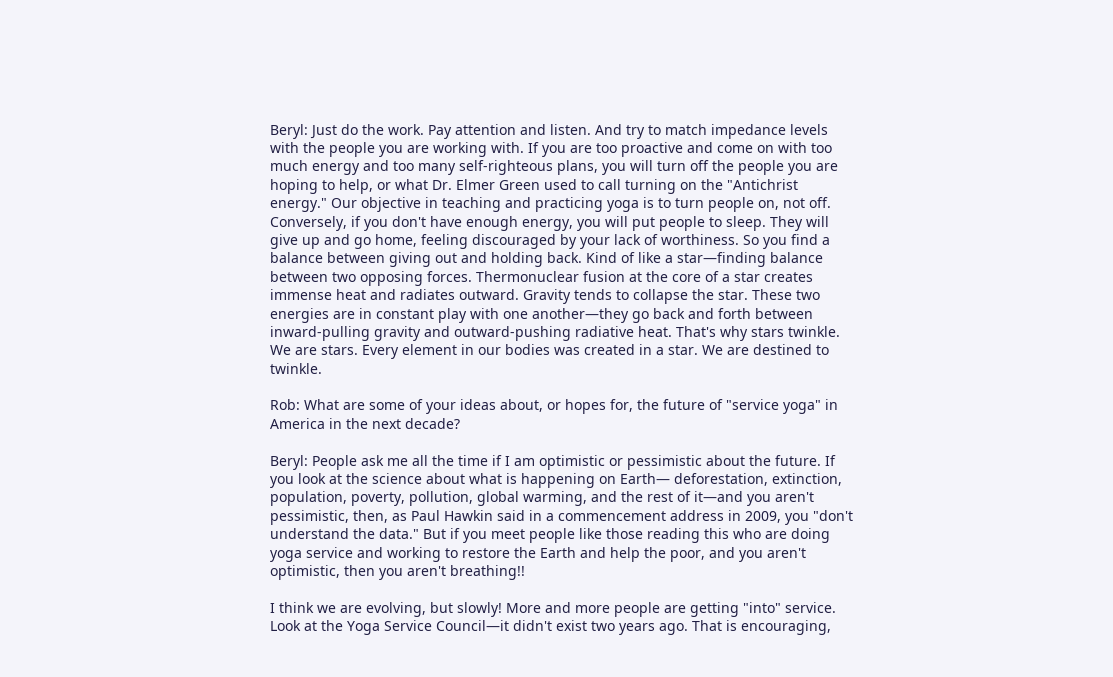Beryl: Just do the work. Pay attention and listen. And try to match impedance levels with the people you are working with. If you are too proactive and come on with too much energy and too many self-righteous plans, you will turn off the people you are hoping to help, or what Dr. Elmer Green used to call turning on the "Antichrist energy." Our objective in teaching and practicing yoga is to turn people on, not off. Conversely, if you don't have enough energy, you will put people to sleep. They will give up and go home, feeling discouraged by your lack of worthiness. So you find a balance between giving out and holding back. Kind of like a star—finding balance between two opposing forces. Thermonuclear fusion at the core of a star creates immense heat and radiates outward. Gravity tends to collapse the star. These two energies are in constant play with one another—they go back and forth between inward-pulling gravity and outward-pushing radiative heat. That's why stars twinkle. We are stars. Every element in our bodies was created in a star. We are destined to twinkle.

Rob: What are some of your ideas about, or hopes for, the future of "service yoga" in America in the next decade?

Beryl: People ask me all the time if I am optimistic or pessimistic about the future. If you look at the science about what is happening on Earth— deforestation, extinction, population, poverty, pollution, global warming, and the rest of it—and you aren't pessimistic, then, as Paul Hawkin said in a commencement address in 2009, you "don't understand the data." But if you meet people like those reading this who are doing yoga service and working to restore the Earth and help the poor, and you aren't optimistic, then you aren't breathing!!

I think we are evolving, but slowly! More and more people are getting "into" service. Look at the Yoga Service Council—it didn't exist two years ago. That is encouraging,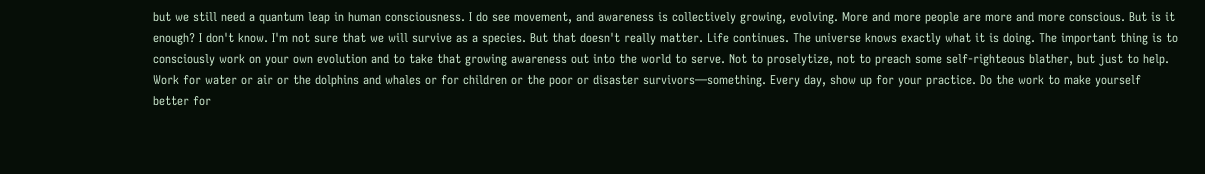but we still need a quantum leap in human consciousness. I do see movement, and awareness is collectively growing, evolving. More and more people are more and more conscious. But is it enough? I don't know. I'm not sure that we will survive as a species. But that doesn't really matter. Life continues. The universe knows exactly what it is doing. The important thing is to consciously work on your own evolution and to take that growing awareness out into the world to serve. Not to proselytize, not to preach some self-righteous blather, but just to help. Work for water or air or the dolphins and whales or for children or the poor or disaster survivors—something. Every day, show up for your practice. Do the work to make yourself better for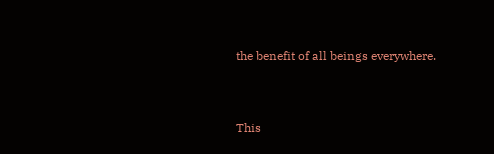the benefit of all beings everywhere.



This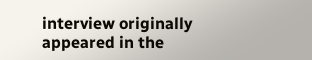interview originally appeared in the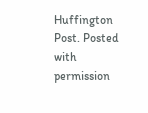Huffington Post. Posted with permission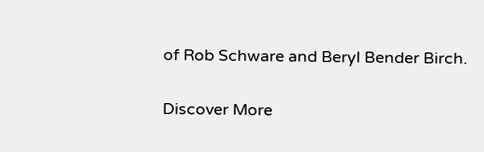of Rob Schware and Beryl Bender Birch.

Discover More